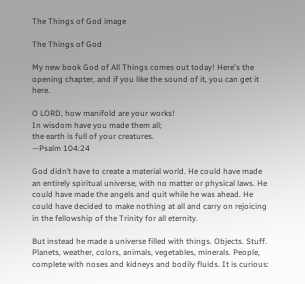The Things of God image

The Things of God

My new book God of All Things comes out today! Here's the opening chapter, and if you like the sound of it, you can get it here.

O LORD, how manifold are your works!
In wisdom have you made them all;
the earth is full of your creatures.
—Psalm 104:24

God didn’t have to create a material world. He could have made an entirely spiritual universe, with no matter or physical laws. He could have made the angels and quit while he was ahead. He could have decided to make nothing at all and carry on rejoicing in the fellowship of the Trinity for all eternity.

But instead he made a universe filled with things. Objects. Stuff. Planets, weather, colors, animals, vegetables, minerals. People, complete with noses and kidneys and bodily fluids. It is curious: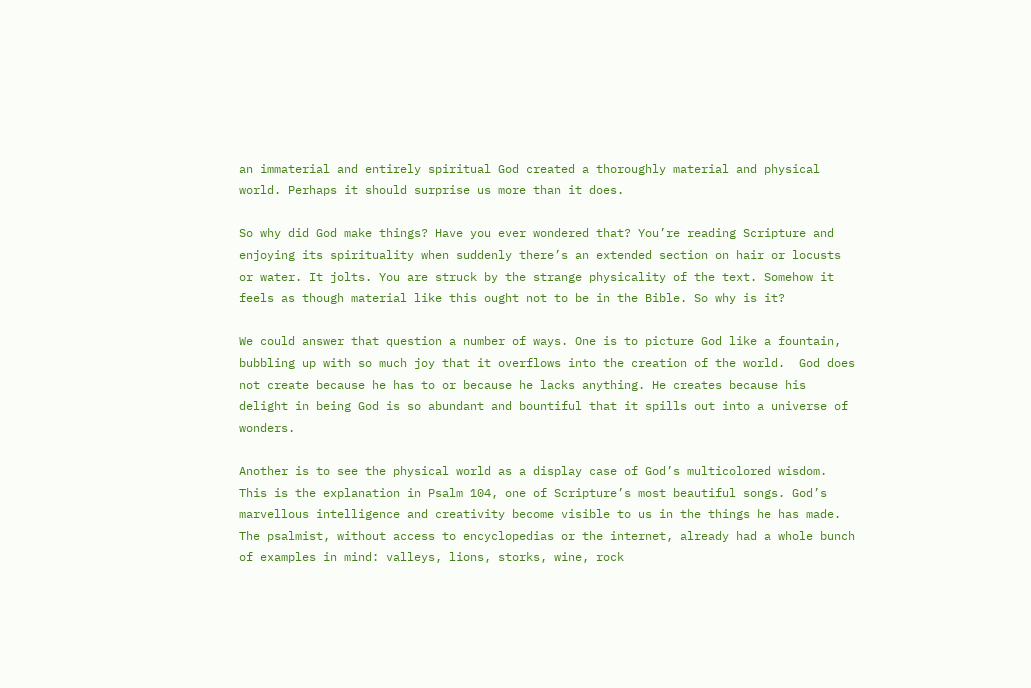an immaterial and entirely spiritual God created a thoroughly material and physical world. Perhaps it should surprise us more than it does.

So why did God make things? Have you ever wondered that? You’re reading Scripture and enjoying its spirituality when suddenly there’s an extended section on hair or locusts or water. It jolts. You are struck by the strange physicality of the text. Somehow it feels as though material like this ought not to be in the Bible. So why is it?

We could answer that question a number of ways. One is to picture God like a fountain, bubbling up with so much joy that it overflows into the creation of the world.  God does not create because he has to or because he lacks anything. He creates because his delight in being God is so abundant and bountiful that it spills out into a universe of wonders.

Another is to see the physical world as a display case of God’s multicolored wisdom. This is the explanation in Psalm 104, one of Scripture’s most beautiful songs. God’s marvellous intelligence and creativity become visible to us in the things he has made. The psalmist, without access to encyclopedias or the internet, already had a whole bunch of examples in mind: valleys, lions, storks, wine, rock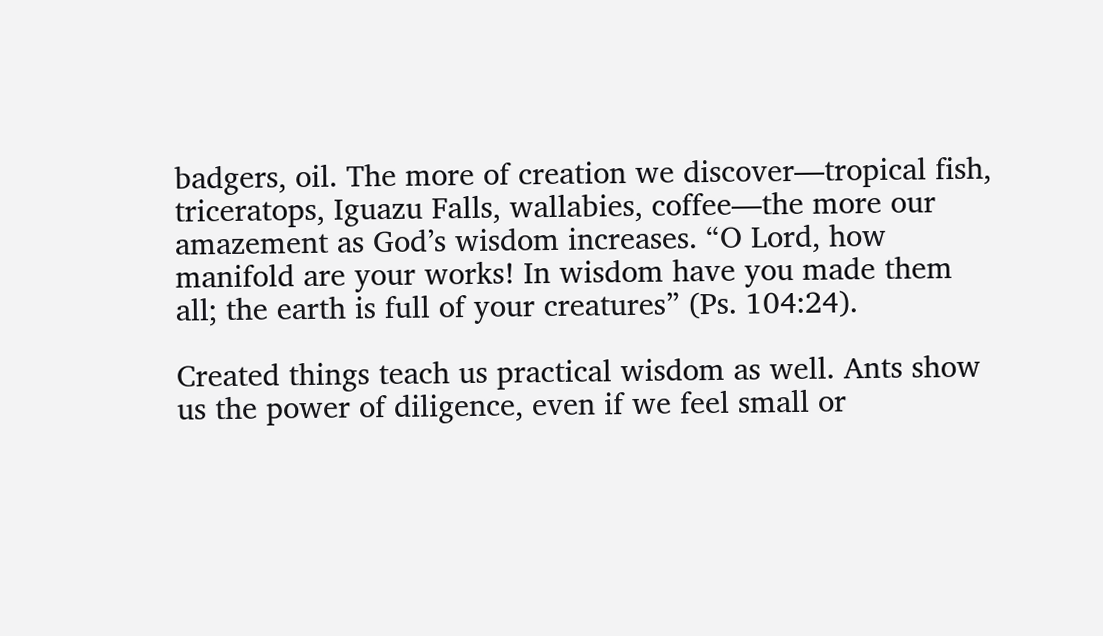badgers, oil. The more of creation we discover—tropical fish, triceratops, Iguazu Falls, wallabies, coffee—the more our amazement as God’s wisdom increases. “O Lord, how manifold are your works! In wisdom have you made them all; the earth is full of your creatures” (Ps. 104:24).

Created things teach us practical wisdom as well. Ants show us the power of diligence, even if we feel small or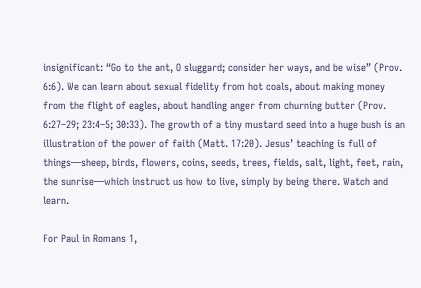insignificant: “Go to the ant, O sluggard; consider her ways, and be wise” (Prov. 6:6). We can learn about sexual fidelity from hot coals, about making money from the flight of eagles, about handling anger from churning butter (Prov. 6:27–29; 23:4–5; 30:33). The growth of a tiny mustard seed into a huge bush is an illustration of the power of faith (Matt. 17:20). Jesus’ teaching is full of things—sheep, birds, flowers, coins, seeds, trees, fields, salt, light, feet, rain, the sunrise—which instruct us how to live, simply by being there. Watch and learn.

For Paul in Romans 1,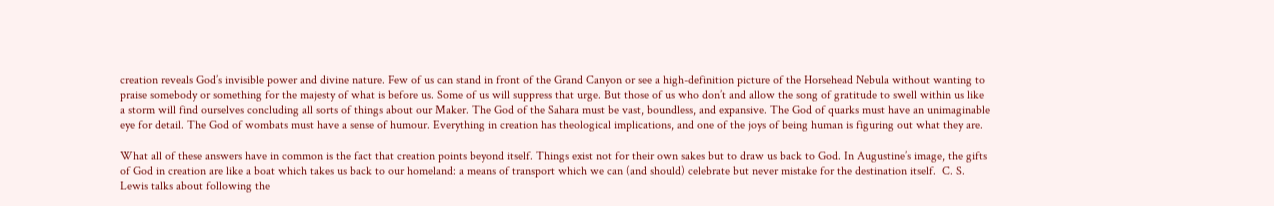creation reveals God’s invisible power and divine nature. Few of us can stand in front of the Grand Canyon or see a high-definition picture of the Horsehead Nebula without wanting to praise somebody or something for the majesty of what is before us. Some of us will suppress that urge. But those of us who don’t and allow the song of gratitude to swell within us like a storm will find ourselves concluding all sorts of things about our Maker. The God of the Sahara must be vast, boundless, and expansive. The God of quarks must have an unimaginable eye for detail. The God of wombats must have a sense of humour. Everything in creation has theological implications, and one of the joys of being human is figuring out what they are.

What all of these answers have in common is the fact that creation points beyond itself. Things exist not for their own sakes but to draw us back to God. In Augustine’s image, the gifts of God in creation are like a boat which takes us back to our homeland: a means of transport which we can (and should) celebrate but never mistake for the destination itself.  C. S. Lewis talks about following the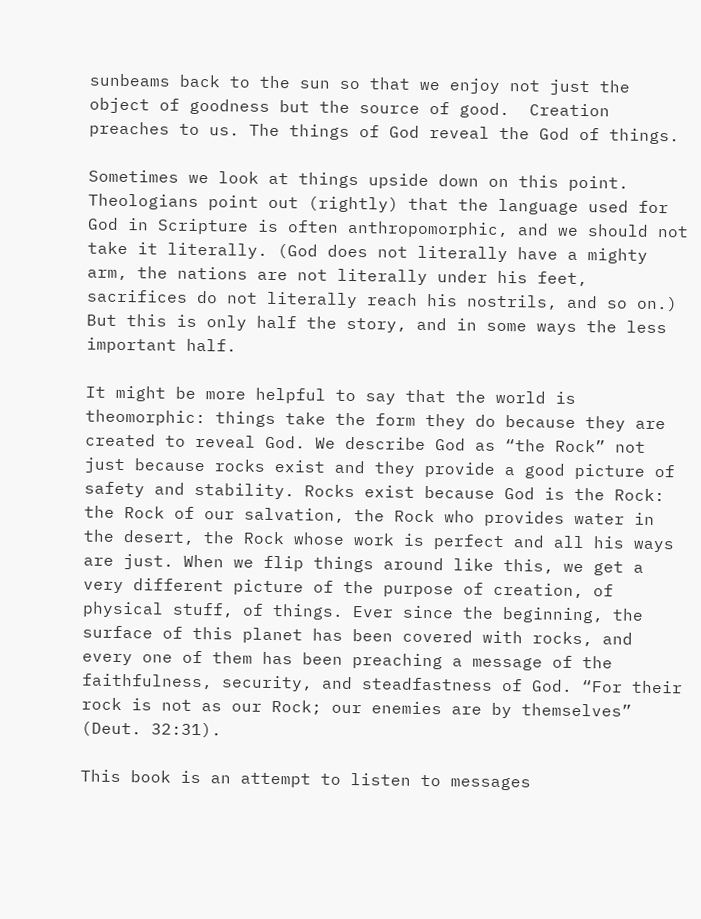sunbeams back to the sun so that we enjoy not just the object of goodness but the source of good.  Creation preaches to us. The things of God reveal the God of things.

Sometimes we look at things upside down on this point. Theologians point out (rightly) that the language used for God in Scripture is often anthropomorphic, and we should not take it literally. (God does not literally have a mighty arm, the nations are not literally under his feet, sacrifices do not literally reach his nostrils, and so on.) But this is only half the story, and in some ways the less important half.

It might be more helpful to say that the world is theomorphic: things take the form they do because they are created to reveal God. We describe God as “the Rock” not just because rocks exist and they provide a good picture of safety and stability. Rocks exist because God is the Rock: the Rock of our salvation, the Rock who provides water in the desert, the Rock whose work is perfect and all his ways are just. When we flip things around like this, we get a very different picture of the purpose of creation, of physical stuff, of things. Ever since the beginning, the surface of this planet has been covered with rocks, and every one of them has been preaching a message of the faithfulness, security, and steadfastness of God. “For their rock is not as our Rock; our enemies are by themselves” (Deut. 32:31).

This book is an attempt to listen to messages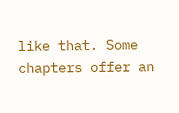like that. Some chapters offer an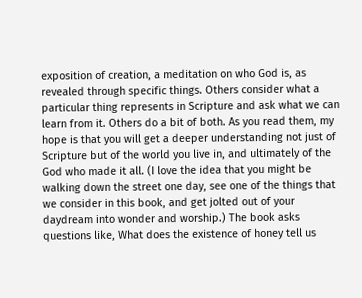exposition of creation, a meditation on who God is, as revealed through specific things. Others consider what a particular thing represents in Scripture and ask what we can learn from it. Others do a bit of both. As you read them, my hope is that you will get a deeper understanding not just of Scripture but of the world you live in, and ultimately of the God who made it all. (I love the idea that you might be walking down the street one day, see one of the things that we consider in this book, and get jolted out of your daydream into wonder and worship.) The book asks questions like, What does the existence of honey tell us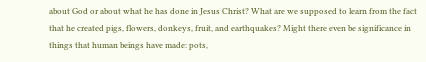about God or about what he has done in Jesus Christ? What are we supposed to learn from the fact that he created pigs, flowers, donkeys, fruit, and earthquakes? Might there even be significance in things that human beings have made: pots,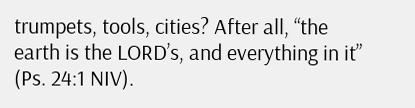trumpets, tools, cities? After all, “the earth is the LORD’s, and everything in it” (Ps. 24:1 NIV).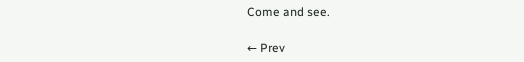Come and see.

← Prev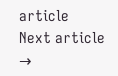article
Next article →